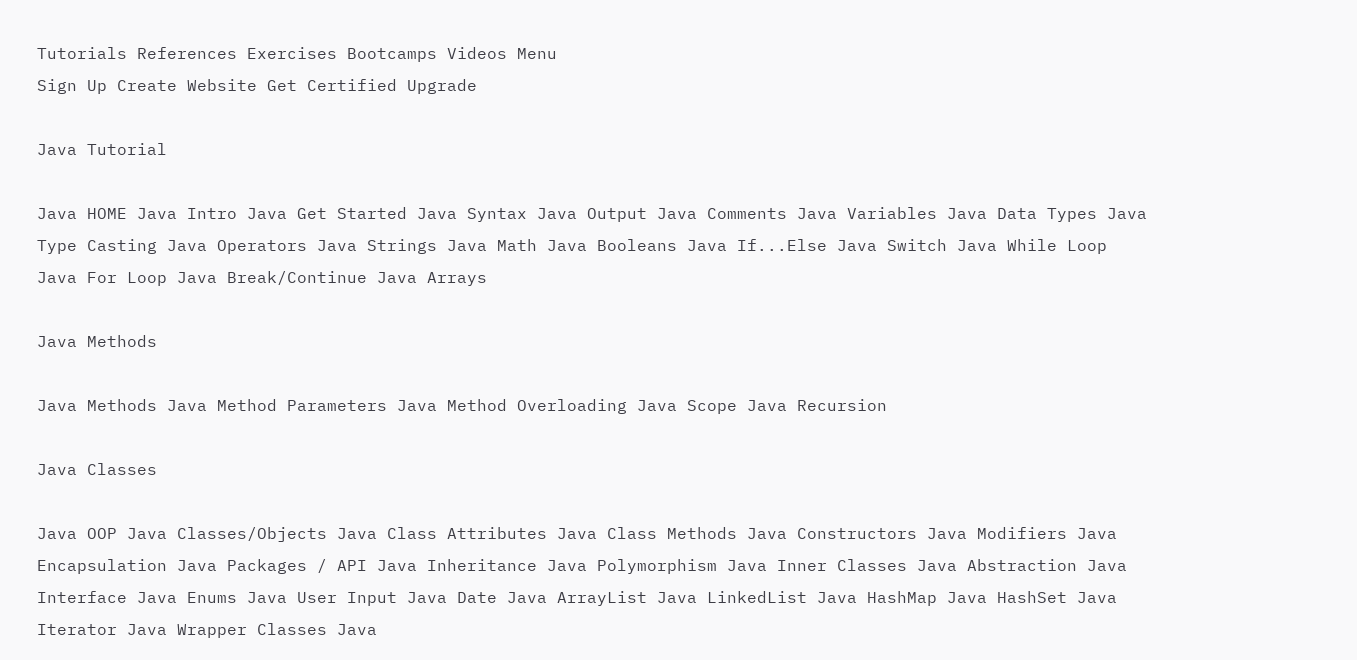Tutorials References Exercises Bootcamps Videos Menu
Sign Up Create Website Get Certified Upgrade

Java Tutorial

Java HOME Java Intro Java Get Started Java Syntax Java Output Java Comments Java Variables Java Data Types Java Type Casting Java Operators Java Strings Java Math Java Booleans Java If...Else Java Switch Java While Loop Java For Loop Java Break/Continue Java Arrays

Java Methods

Java Methods Java Method Parameters Java Method Overloading Java Scope Java Recursion

Java Classes

Java OOP Java Classes/Objects Java Class Attributes Java Class Methods Java Constructors Java Modifiers Java Encapsulation Java Packages / API Java Inheritance Java Polymorphism Java Inner Classes Java Abstraction Java Interface Java Enums Java User Input Java Date Java ArrayList Java LinkedList Java HashMap Java HashSet Java Iterator Java Wrapper Classes Java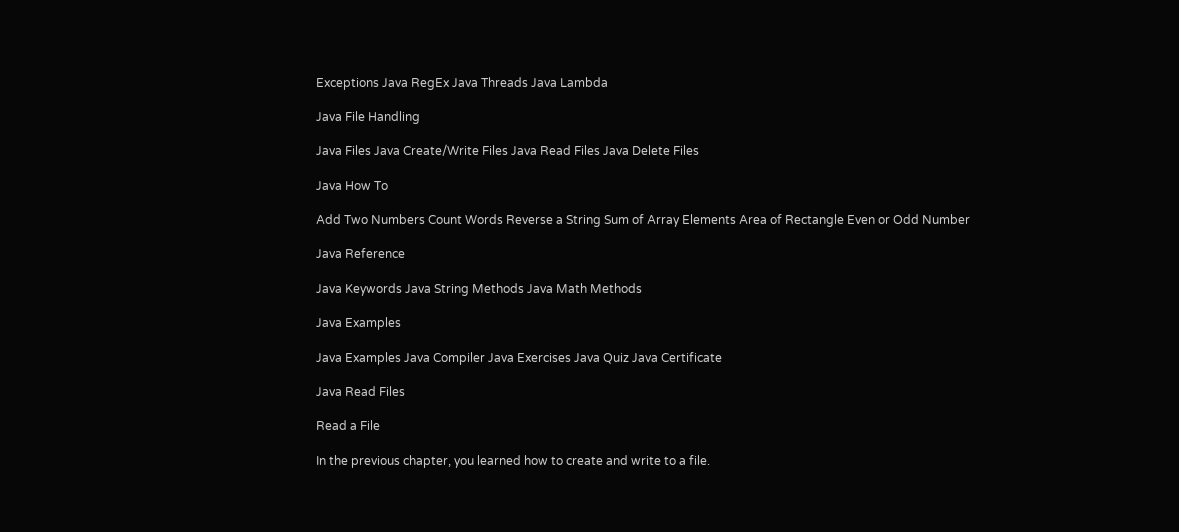Exceptions Java RegEx Java Threads Java Lambda

Java File Handling

Java Files Java Create/Write Files Java Read Files Java Delete Files

Java How To

Add Two Numbers Count Words Reverse a String Sum of Array Elements Area of Rectangle Even or Odd Number

Java Reference

Java Keywords Java String Methods Java Math Methods

Java Examples

Java Examples Java Compiler Java Exercises Java Quiz Java Certificate

Java Read Files

Read a File

In the previous chapter, you learned how to create and write to a file.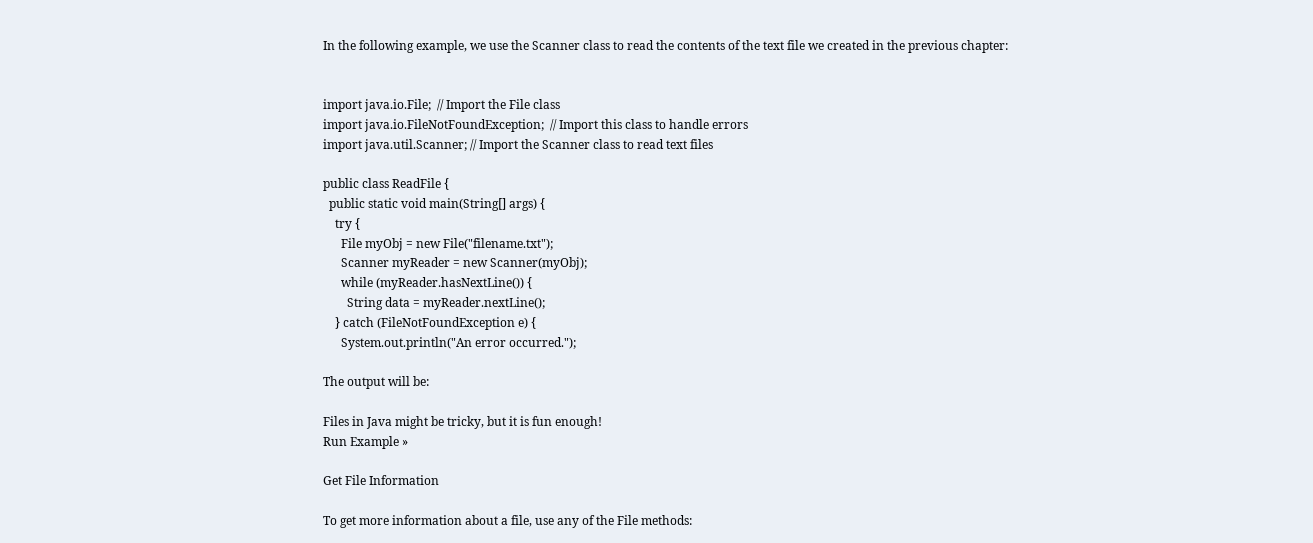In the following example, we use the Scanner class to read the contents of the text file we created in the previous chapter:


import java.io.File;  // Import the File class
import java.io.FileNotFoundException;  // Import this class to handle errors
import java.util.Scanner; // Import the Scanner class to read text files

public class ReadFile {
  public static void main(String[] args) {
    try {
      File myObj = new File("filename.txt");
      Scanner myReader = new Scanner(myObj);
      while (myReader.hasNextLine()) {
        String data = myReader.nextLine();
    } catch (FileNotFoundException e) {
      System.out.println("An error occurred.");

The output will be:

Files in Java might be tricky, but it is fun enough!
Run Example »

Get File Information

To get more information about a file, use any of the File methods: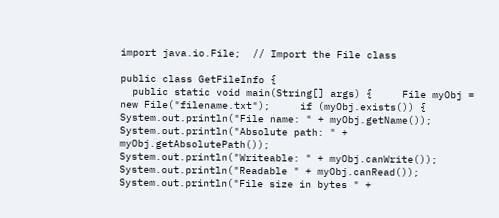import java.io.File;  // Import the File class

public class GetFileInfo {
  public static void main(String[] args) {     File myObj = new File("filename.txt");     if (myObj.exists()) {       System.out.println("File name: " + myObj.getName());       System.out.println("Absolute path: " + myObj.getAbsolutePath());       System.out.println("Writeable: " + myObj.canWrite());       System.out.println("Readable " + myObj.canRead());       System.out.println("File size in bytes " +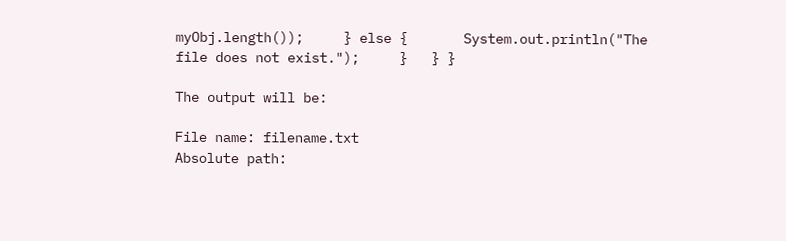myObj.length());     } else {       System.out.println("The file does not exist.");     }   } }

The output will be:

File name: filename.txt
Absolute path: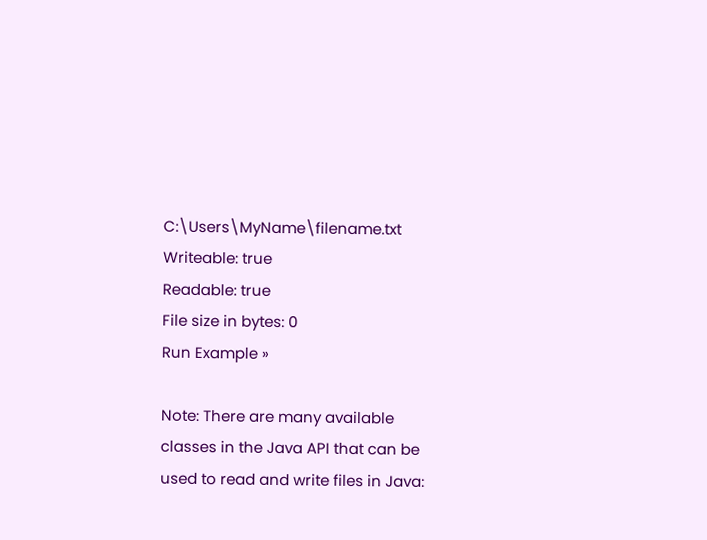C:\Users\MyName\filename.txt
Writeable: true
Readable: true
File size in bytes: 0
Run Example »

Note: There are many available classes in the Java API that can be used to read and write files in Java: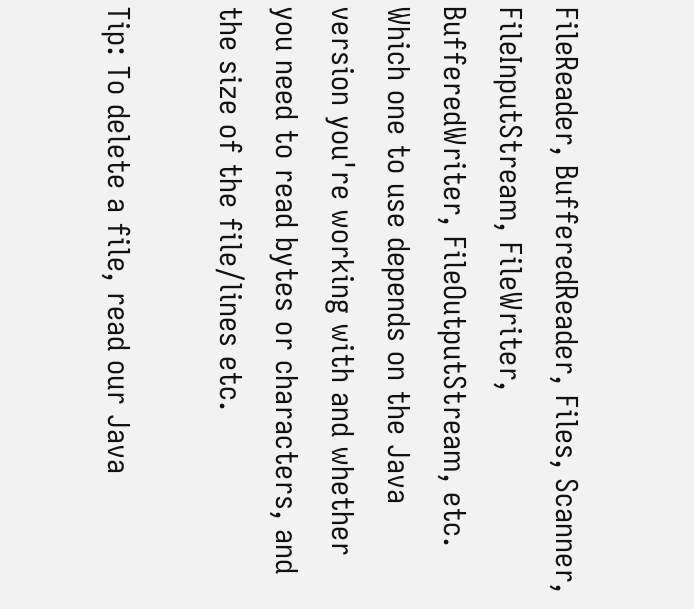FileReader, BufferedReader, Files, Scanner, FileInputStream, FileWriter, BufferedWriter, FileOutputStream, etc. Which one to use depends on the Java version you're working with and whether you need to read bytes or characters, and the size of the file/lines etc.

Tip: To delete a file, read our Java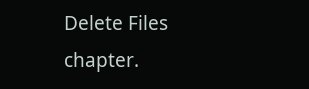Delete Files chapter.